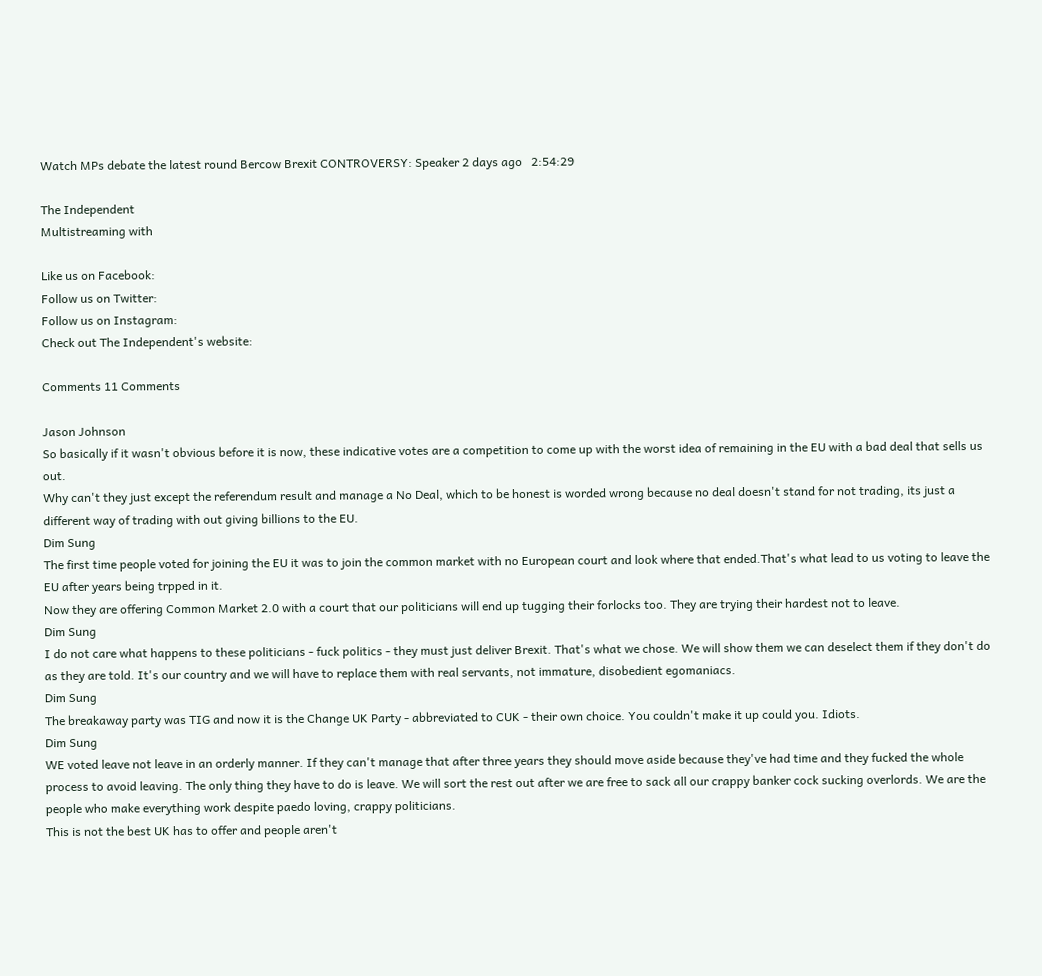Watch MPs debate the latest round Bercow Brexit CONTROVERSY: Speaker 2 days ago   2:54:29

The Independent
Multistreaming with

Like us on Facebook:
Follow us on Twitter:
Follow us on Instagram:
Check out The Independent's website:

Comments 11 Comments

Jason Johnson
So basically if it wasn't obvious before it is now, these indicative votes are a competition to come up with the worst idea of remaining in the EU with a bad deal that sells us out.
Why can't they just except the referendum result and manage a No Deal, which to be honest is worded wrong because no deal doesn't stand for not trading, its just a different way of trading with out giving billions to the EU.
Dim Sung
The first time people voted for joining the EU it was to join the common market with no European court and look where that ended.That's what lead to us voting to leave the EU after years being trpped in it.
Now they are offering Common Market 2.0 with a court that our politicians will end up tugging their forlocks too. They are trying their hardest not to leave.
Dim Sung
I do not care what happens to these politicians - fuck politics - they must just deliver Brexit. That's what we chose. We will show them we can deselect them if they don't do as they are told. It's our country and we will have to replace them with real servants, not immature, disobedient egomaniacs.
Dim Sung
The breakaway party was TIG and now it is the Change UK Party - abbreviated to CUK - their own choice. You couldn't make it up could you. Idiots.
Dim Sung
WE voted leave not leave in an orderly manner. If they can't manage that after three years they should move aside because they've had time and they fucked the whole process to avoid leaving. The only thing they have to do is leave. We will sort the rest out after we are free to sack all our crappy banker cock sucking overlords. We are the people who make everything work despite paedo loving, crappy politicians.
This is not the best UK has to offer and people aren't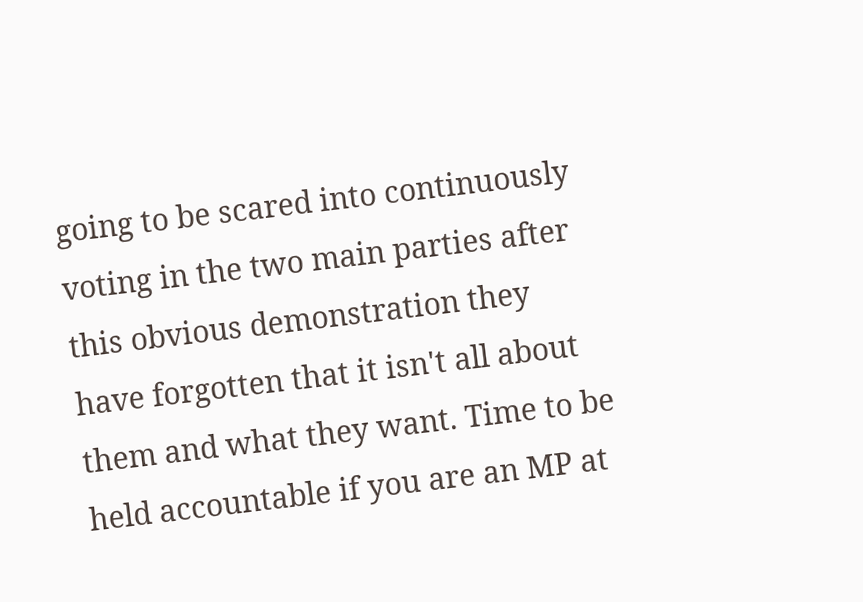going to be scared into continuously voting in the two main parties after this obvious demonstration they have forgotten that it isn't all about them and what they want. Time to be held accountable if you are an MP at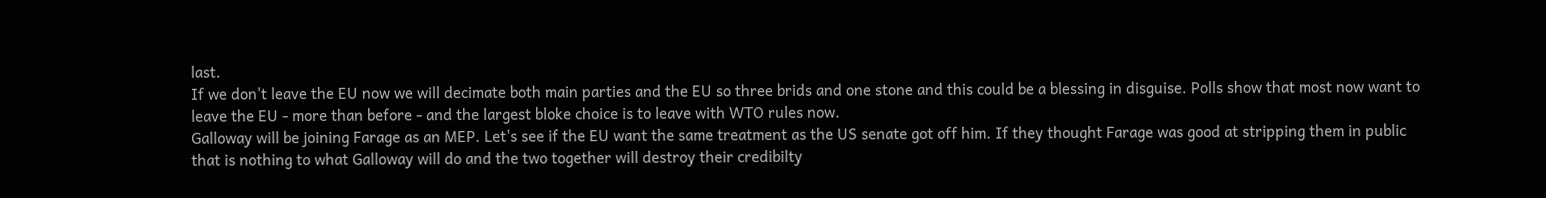last.
If we don't leave the EU now we will decimate both main parties and the EU so three brids and one stone and this could be a blessing in disguise. Polls show that most now want to leave the EU - more than before - and the largest bloke choice is to leave with WTO rules now.
Galloway will be joining Farage as an MEP. Let's see if the EU want the same treatment as the US senate got off him. If they thought Farage was good at stripping them in public that is nothing to what Galloway will do and the two together will destroy their credibilty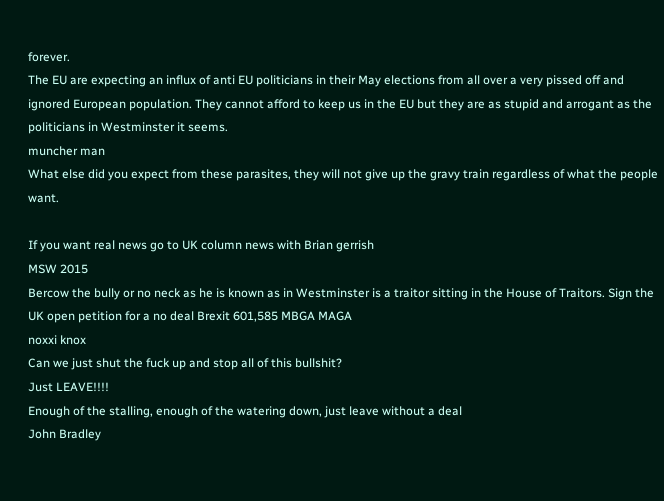forever.
The EU are expecting an influx of anti EU politicians in their May elections from all over a very pissed off and ignored European population. They cannot afford to keep us in the EU but they are as stupid and arrogant as the politicians in Westminster it seems.
muncher man
What else did you expect from these parasites, they will not give up the gravy train regardless of what the people want.

If you want real news go to UK column news with Brian gerrish
MSW 2015
Bercow the bully or no neck as he is known as in Westminster is a traitor sitting in the House of Traitors. Sign the UK open petition for a no deal Brexit 601,585 MBGA MAGA
noxxi knox
Can we just shut the fuck up and stop all of this bullshit?
Just LEAVE!!!!
Enough of the stalling, enough of the watering down, just leave without a deal
John Bradley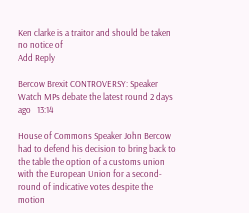Ken clarke is a traitor and should be taken no notice of
Add Reply

Bercow Brexit CONTROVERSY: Speaker Watch MPs debate the latest round 2 days ago   13:14

House of Commons Speaker John Bercow had to defend his decision to bring back to the table the option of a customs union with the European Union for a second-round of indicative votes despite the motion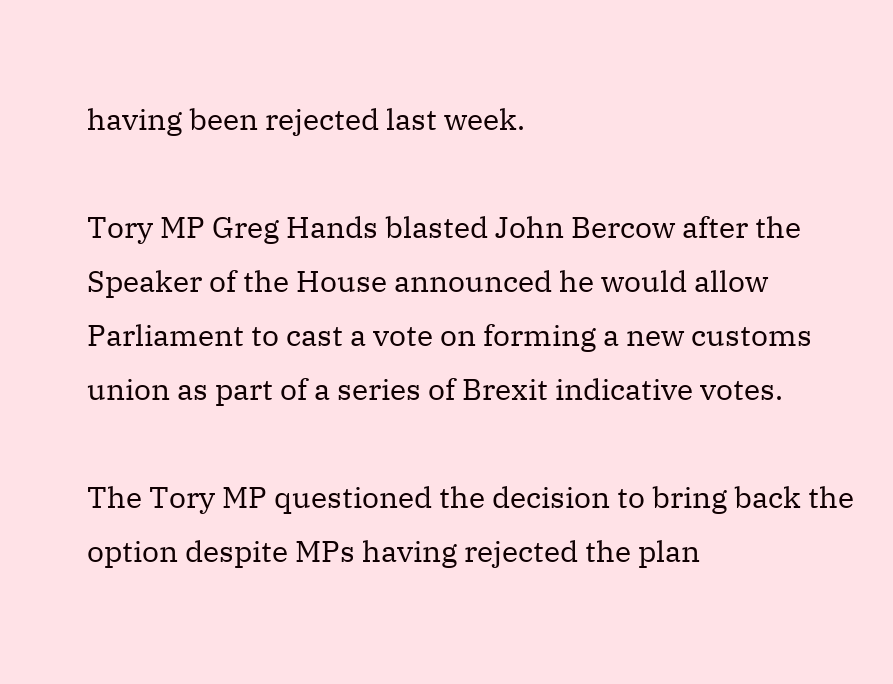having been rejected last week.

Tory MP Greg Hands blasted John Bercow after the Speaker of the House announced he would allow Parliament to cast a vote on forming a new customs union as part of a series of Brexit indicative votes.

The Tory MP questioned the decision to bring back the option despite MPs having rejected the plan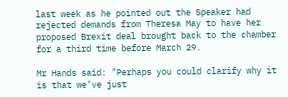last week as he pointed out the Speaker had rejected demands from Theresa May to have her proposed Brexit deal brought back to the chamber for a third time before March 29.

Mr Hands said: "Perhaps you could clarify why it is that we’ve just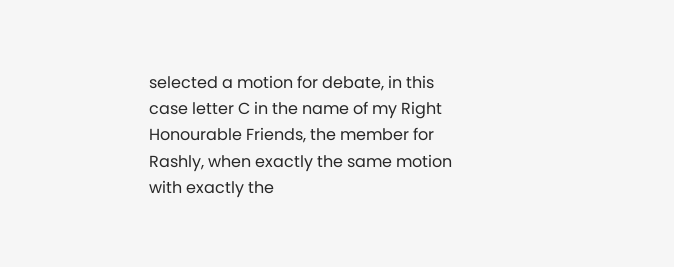selected a motion for debate, in this case letter C in the name of my Right Honourable Friends, the member for Rashly, when exactly the same motion with exactly the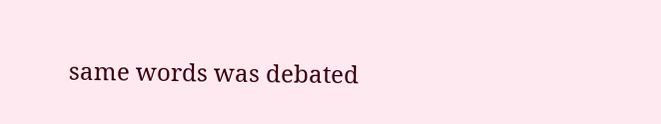same words was debated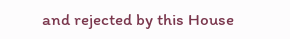and rejected by this House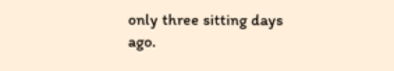only three sitting days ago.